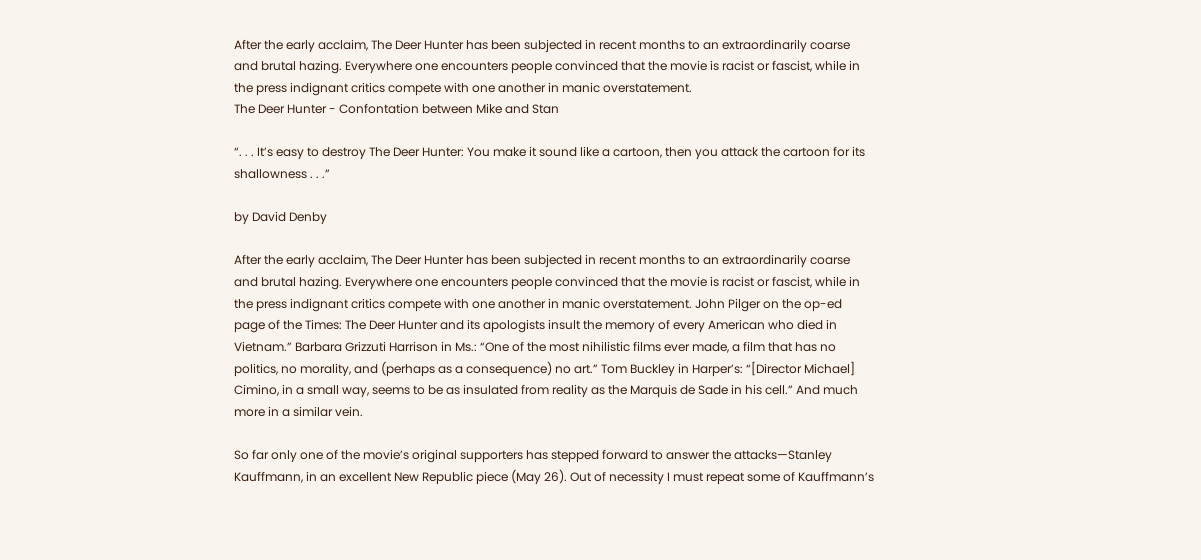After the early acclaim, The Deer Hunter has been subjected in recent months to an extraordinarily coarse and brutal hazing. Everywhere one encounters people convinced that the movie is racist or fascist, while in the press indignant critics compete with one another in manic overstatement.
The Deer Hunter - Confontation between Mike and Stan

“. . . It’s easy to destroy The Deer Hunter: You make it sound like a cartoon, then you attack the cartoon for its shallowness . . .”

by David Denby

After the early acclaim, The Deer Hunter has been subjected in recent months to an extraordinarily coarse and brutal hazing. Everywhere one encounters people convinced that the movie is racist or fascist, while in the press indignant critics compete with one another in manic overstatement. John Pilger on the op-ed page of the Times: The Deer Hunter and its apologists insult the memory of every American who died in Vietnam.” Barbara Grizzuti Harrison in Ms.: “One of the most nihilistic films ever made, a film that has no politics, no morality, and (perhaps as a consequence) no art.” Tom Buckley in Harper’s: “[Director Michael] Cimino, in a small way, seems to be as insulated from reality as the Marquis de Sade in his cell.” And much more in a similar vein.

So far only one of the movie’s original supporters has stepped forward to answer the attacks—Stanley Kauffmann, in an excellent New Republic piece (May 26). Out of necessity I must repeat some of Kauffmann’s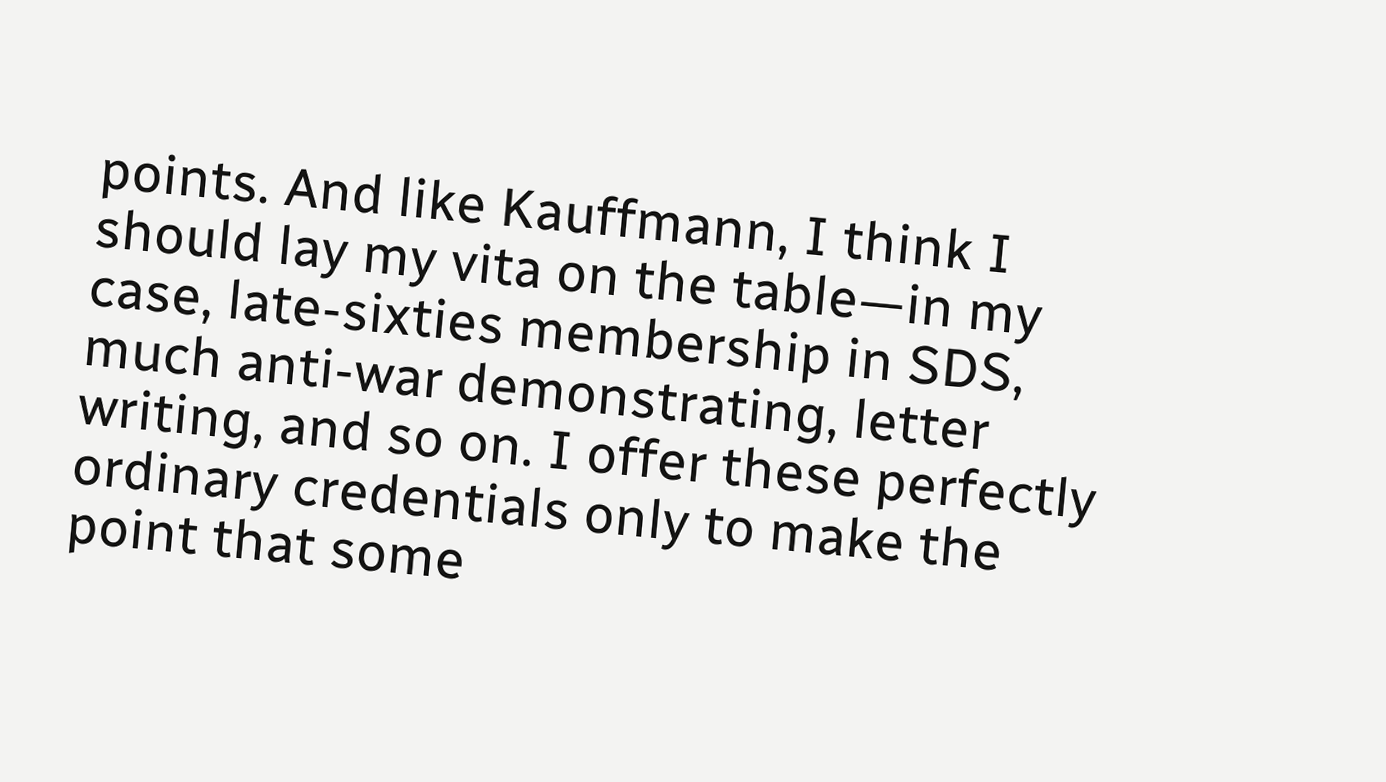points. And like Kauffmann, I think I should lay my vita on the table—in my case, late-sixties membership in SDS, much anti-war demonstrating, letter writing, and so on. I offer these perfectly ordinary credentials only to make the point that some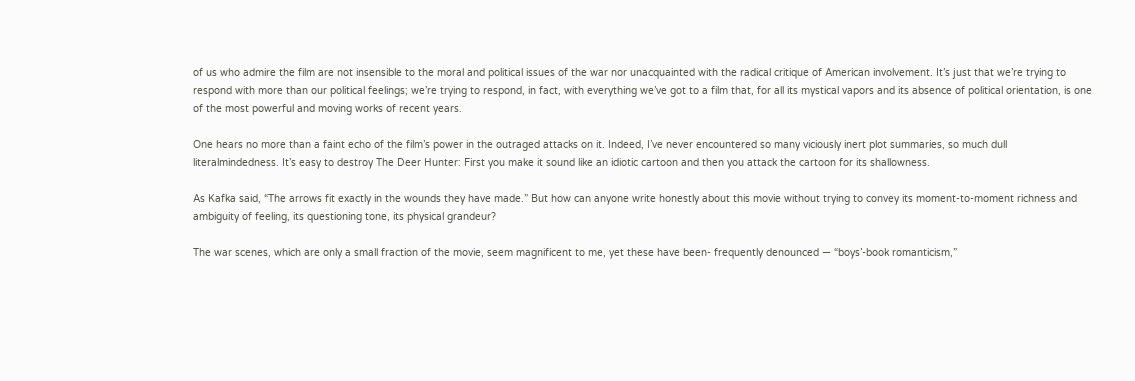of us who admire the film are not insensible to the moral and political issues of the war nor unacquainted with the radical critique of American involvement. It’s just that we’re trying to respond with more than our political feelings; we’re trying to respond, in fact, with everything we’ve got to a film that, for all its mystical vapors and its absence of political orientation, is one of the most powerful and moving works of recent years.

One hears no more than a faint echo of the film’s power in the outraged attacks on it. Indeed, I’ve never encountered so many viciously inert plot summaries, so much dull literalmindedness. It’s easy to destroy The Deer Hunter: First you make it sound like an idiotic cartoon and then you attack the cartoon for its shallowness.

As Kafka said, “The arrows fit exactly in the wounds they have made.” But how can anyone write honestly about this movie without trying to convey its moment-to-moment richness and ambiguity of feeling, its questioning tone, its physical grandeur?

The war scenes, which are only a small fraction of the movie, seem magnificent to me, yet these have been- frequently denounced — “boys’-book romanticism,”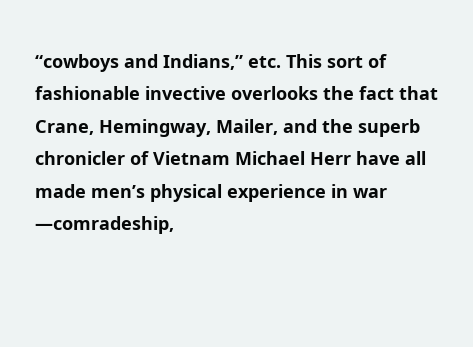“cowboys and Indians,” etc. This sort of fashionable invective overlooks the fact that Crane, Hemingway, Mailer, and the superb chronicler of Vietnam Michael Herr have all made men’s physical experience in war —comradeship,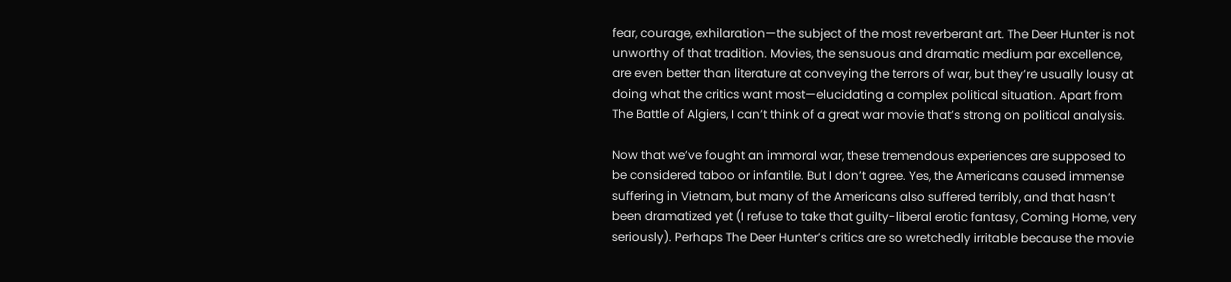fear, courage, exhilaration—the subject of the most reverberant art. The Deer Hunter is not unworthy of that tradition. Movies, the sensuous and dramatic medium par excellence, are even better than literature at conveying the terrors of war, but they’re usually lousy at doing what the critics want most—elucidating a complex political situation. Apart from The Battle of Algiers, I can’t think of a great war movie that’s strong on political analysis.

Now that we’ve fought an immoral war, these tremendous experiences are supposed to be considered taboo or infantile. But I don’t agree. Yes, the Americans caused immense suffering in Vietnam, but many of the Americans also suffered terribly, and that hasn’t been dramatized yet (I refuse to take that guilty-liberal erotic fantasy, Coming Home, very seriously). Perhaps The Deer Hunter’s critics are so wretchedly irritable because the movie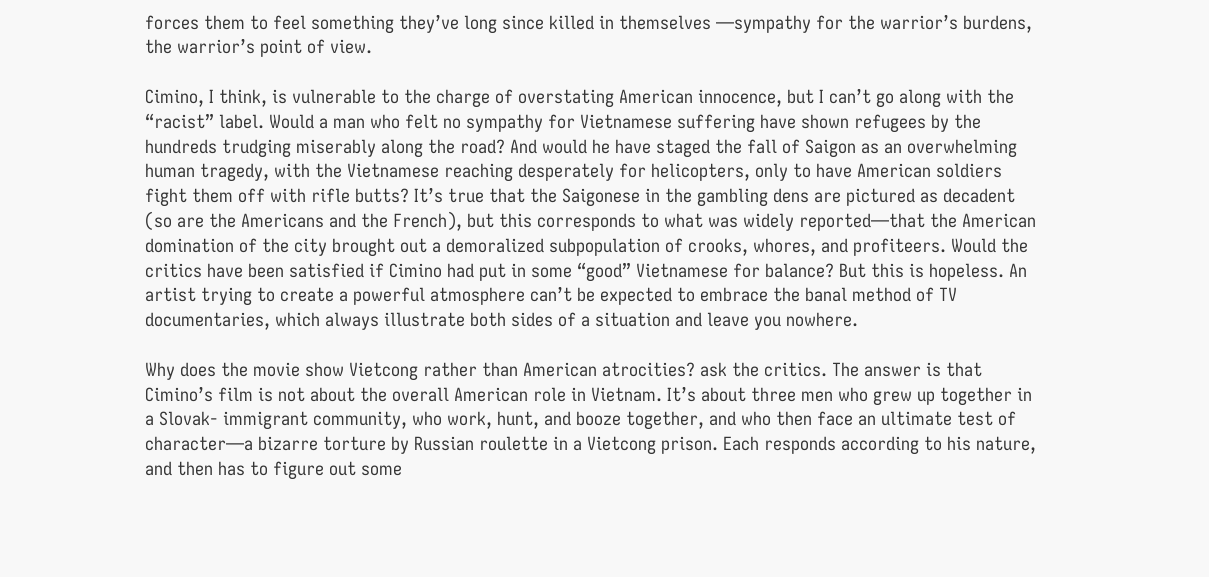forces them to feel something they’ve long since killed in themselves —sympathy for the warrior’s burdens, the warrior’s point of view.

Cimino, I think, is vulnerable to the charge of overstating American innocence, but I can’t go along with the “racist” label. Would a man who felt no sympathy for Vietnamese suffering have shown refugees by the hundreds trudging miserably along the road? And would he have staged the fall of Saigon as an overwhelming human tragedy, with the Vietnamese reaching desperately for helicopters, only to have American soldiers fight them off with rifle butts? It’s true that the Saigonese in the gambling dens are pictured as decadent (so are the Americans and the French), but this corresponds to what was widely reported—that the American domination of the city brought out a demoralized subpopulation of crooks, whores, and profiteers. Would the critics have been satisfied if Cimino had put in some “good” Vietnamese for balance? But this is hopeless. An artist trying to create a powerful atmosphere can’t be expected to embrace the banal method of TV documentaries, which always illustrate both sides of a situation and leave you nowhere.

Why does the movie show Vietcong rather than American atrocities? ask the critics. The answer is that Cimino’s film is not about the overall American role in Vietnam. It’s about three men who grew up together in a Slovak- immigrant community, who work, hunt, and booze together, and who then face an ultimate test of character—a bizarre torture by Russian roulette in a Vietcong prison. Each responds according to his nature, and then has to figure out some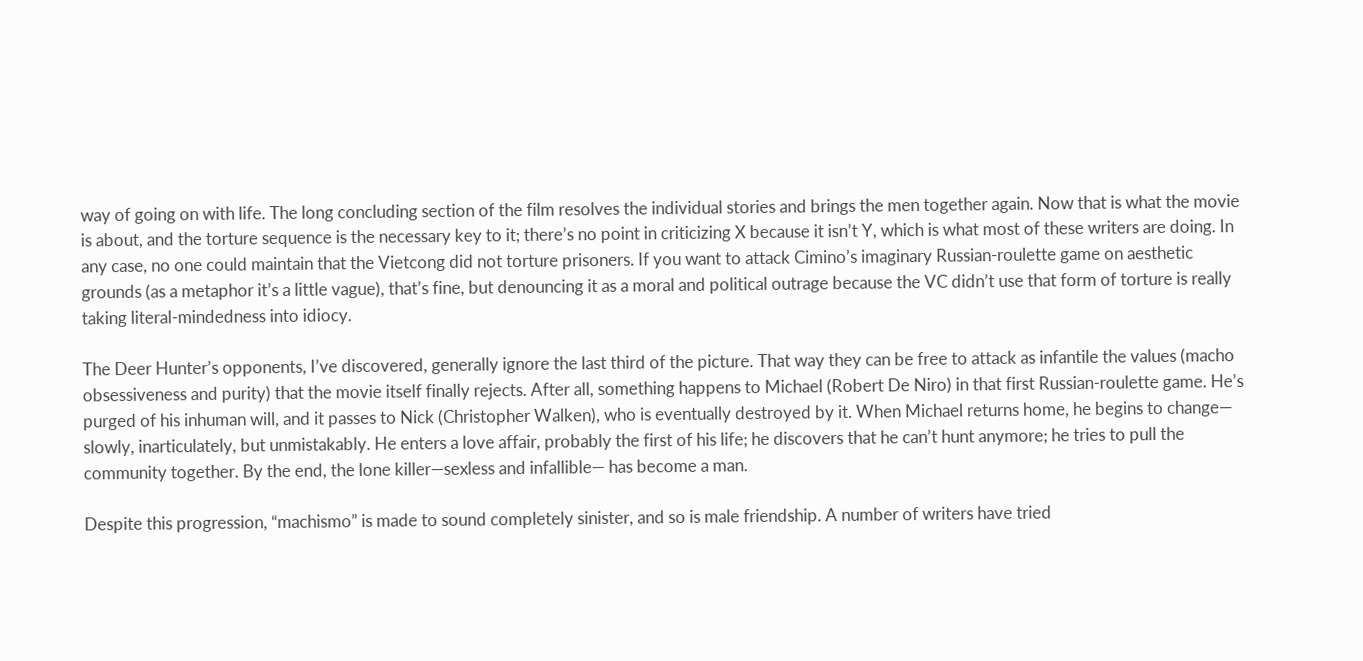way of going on with life. The long concluding section of the film resolves the individual stories and brings the men together again. Now that is what the movie is about, and the torture sequence is the necessary key to it; there’s no point in criticizing X because it isn’t Y, which is what most of these writers are doing. In any case, no one could maintain that the Vietcong did not torture prisoners. If you want to attack Cimino’s imaginary Russian-roulette game on aesthetic grounds (as a metaphor it’s a little vague), that’s fine, but denouncing it as a moral and political outrage because the VC didn’t use that form of torture is really taking literal-mindedness into idiocy.

The Deer Hunter’s opponents, I’ve discovered, generally ignore the last third of the picture. That way they can be free to attack as infantile the values (macho obsessiveness and purity) that the movie itself finally rejects. After all, something happens to Michael (Robert De Niro) in that first Russian-roulette game. He’s purged of his inhuman will, and it passes to Nick (Christopher Walken), who is eventually destroyed by it. When Michael returns home, he begins to change— slowly, inarticulately, but unmistakably. He enters a love affair, probably the first of his life; he discovers that he can’t hunt anymore; he tries to pull the community together. By the end, the lone killer—sexless and infallible— has become a man.

Despite this progression, “machismo” is made to sound completely sinister, and so is male friendship. A number of writers have tried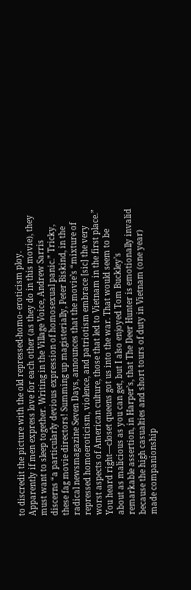to discredit the picture with the old repressed-homo- eroticism ploy. Apparently if men express love for each other (as they do in this movie), they must want to sleep together. Writing in the Village Voice, Andrew Sarris discerns “a particularly devious expression of homosexual panic.” Tricky, these fag movie directors! Summing up magisterially, Peter Biskind, in the radical newsmagazine Seven Days, announces that the movie’s “mixture of repressed homoeroticism, violence, and patriotism embrace [sic] the very worst aspects of American culture, those that led to Vietnam in the first place.” You heard right—closet queens got us into the war. That would seem to be about as malicious as you can get, but I also enjoyed Tom Buckley’s remarkable assertion, in Harper’s, that The Deer Hunter is emotionally invalid because the high casualties and short tours of duty in Vietnam (one year) made companionship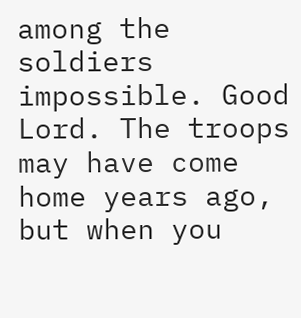among the soldiers impossible. Good Lord. The troops may have come home years ago, but when you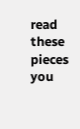read these pieces you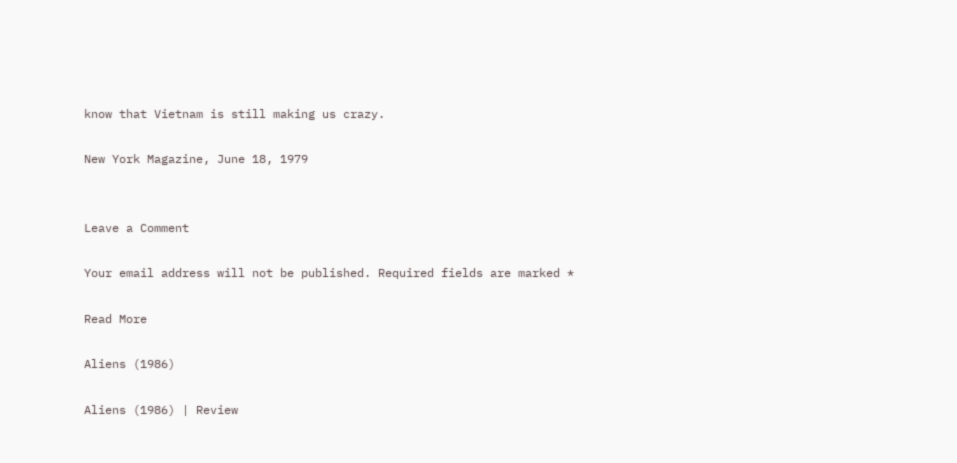know that Vietnam is still making us crazy.

New York Magazine, June 18, 1979


Leave a Comment

Your email address will not be published. Required fields are marked *

Read More

Aliens (1986)

Aliens (1986) | Review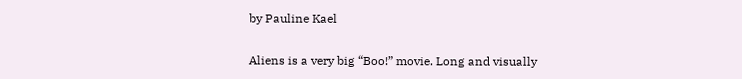by Pauline Kael

Aliens is a very big “Boo!” movie. Long and visually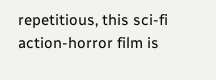repetitious, this sci-fi action-horror film is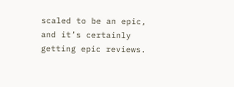scaled to be an epic, and it’s certainly getting epic reviews.